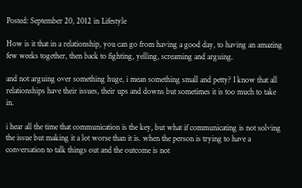Posted: September 20, 2012 in Lifestyle

How is it that in a relationship, you can go from having a good day, to having an amazing few weeks together, then back to fighting, yelling, screaming and arguing.

and not arguing over something huge, i mean something small and petty? I know that all relationships have their issues, their ups and downs but sometimes it is too much to take in.

i hear all the time that communication is the key, but what if communicating is not solving the issue but making it a lot worse than it is. when the person is trying to have a conversation to talk things out and the outcome is not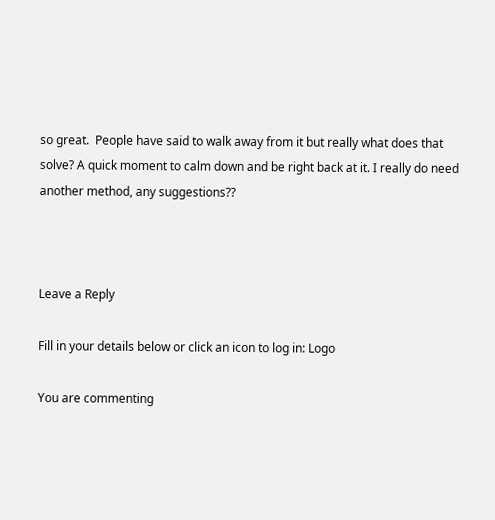so great.  People have said to walk away from it but really what does that solve? A quick moment to calm down and be right back at it. I really do need another method, any suggestions??



Leave a Reply

Fill in your details below or click an icon to log in: Logo

You are commenting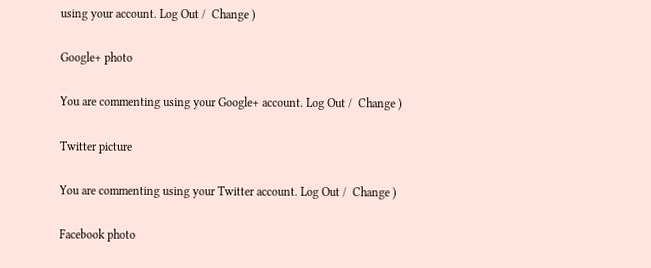using your account. Log Out /  Change )

Google+ photo

You are commenting using your Google+ account. Log Out /  Change )

Twitter picture

You are commenting using your Twitter account. Log Out /  Change )

Facebook photo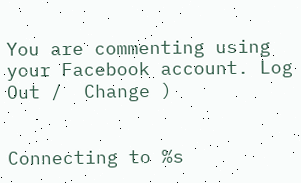You are commenting using your Facebook account. Log Out /  Change )


Connecting to %s